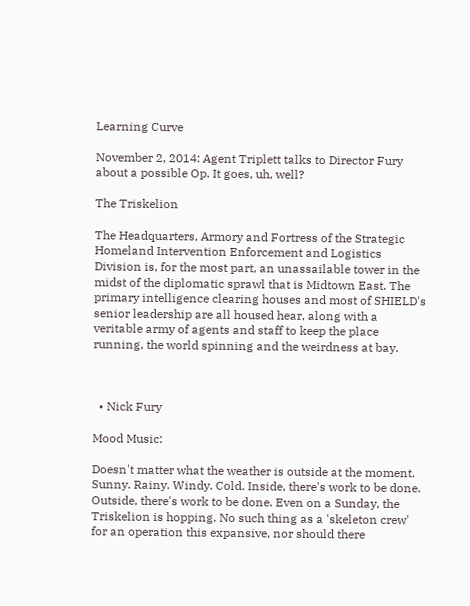Learning Curve

November 2, 2014: Agent Triplett talks to Director Fury about a possible Op. It goes, uh, well?

The Triskelion

The Headquarters, Armory and Fortress of the Strategic Homeland Intervention Enforcement and Logistics Division is, for the most part, an unassailable tower in the midst of the diplomatic sprawl that is Midtown East. The primary intelligence clearing houses and most of SHIELD's senior leadership are all housed hear, along with a veritable army of agents and staff to keep the place running, the world spinning and the weirdness at bay.



  • Nick Fury

Mood Music:

Doesn't matter what the weather is outside at the moment. Sunny. Rainy. Windy. Cold. Inside, there's work to be done. Outside, there's work to be done. Even on a Sunday, the Triskelion is hopping. No such thing as a 'skeleton crew' for an operation this expansive, nor should there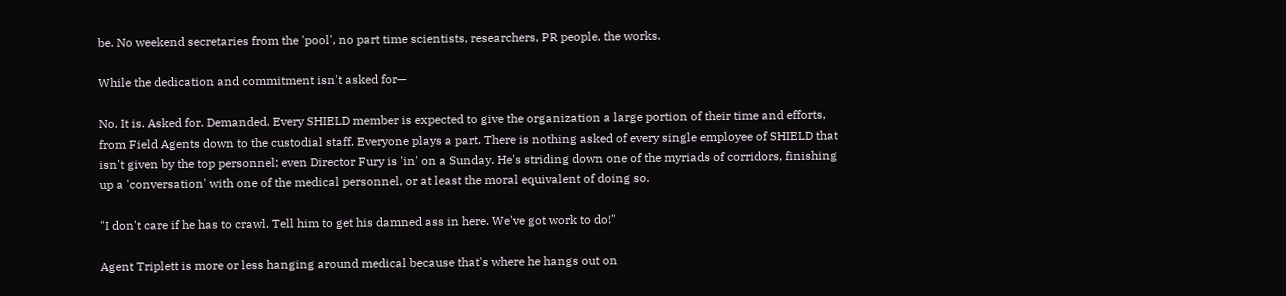be. No weekend secretaries from the 'pool', no part time scientists, researchers, PR people, the works.

While the dedication and commitment isn't asked for—

No. It is. Asked for. Demanded. Every SHIELD member is expected to give the organization a large portion of their time and efforts, from Field Agents down to the custodial staff. Everyone plays a part. There is nothing asked of every single employee of SHIELD that isn't given by the top personnel; even Director Fury is 'in' on a Sunday. He's striding down one of the myriads of corridors, finishing up a 'conversation' with one of the medical personnel, or at least the moral equivalent of doing so.

"I don't care if he has to crawl. Tell him to get his damned ass in here. We've got work to do!"

Agent Triplett is more or less hanging around medical because that's where he hangs out on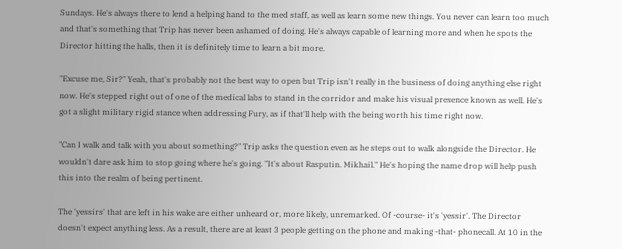Sundays. He's always there to lend a helping hand to the med staff, as well as learn some new things. You never can learn too much and that's something that Trip has never been ashamed of doing. He's always capable of learning more and when he spots the Director hitting the halls, then it is definitely time to learn a bit more.

"Excuse me, Sir?" Yeah, that's probably not the best way to open but Trip isn't really in the business of doing anything else right now. He's stepped right out of one of the medical labs to stand in the corridor and make his visual presence known as well. He's got a slight military rigid stance when addressing Fury, as if that'll help with the being worth his time right now.

"Can I walk and talk with you about something?" Trip asks the question even as he steps out to walk alongside the Director. He wouldn't dare ask him to stop going where he's going. "It's about Rasputin. Mikhail." He's hoping the name drop will help push this into the realm of being pertinent.

The 'yessirs' that are left in his wake are either unheard or, more likely, unremarked. Of -course- it's 'yessir'. The Director doesn't expect anything less. As a result, there are at least 3 people getting on the phone and making -that- phonecall. At 10 in the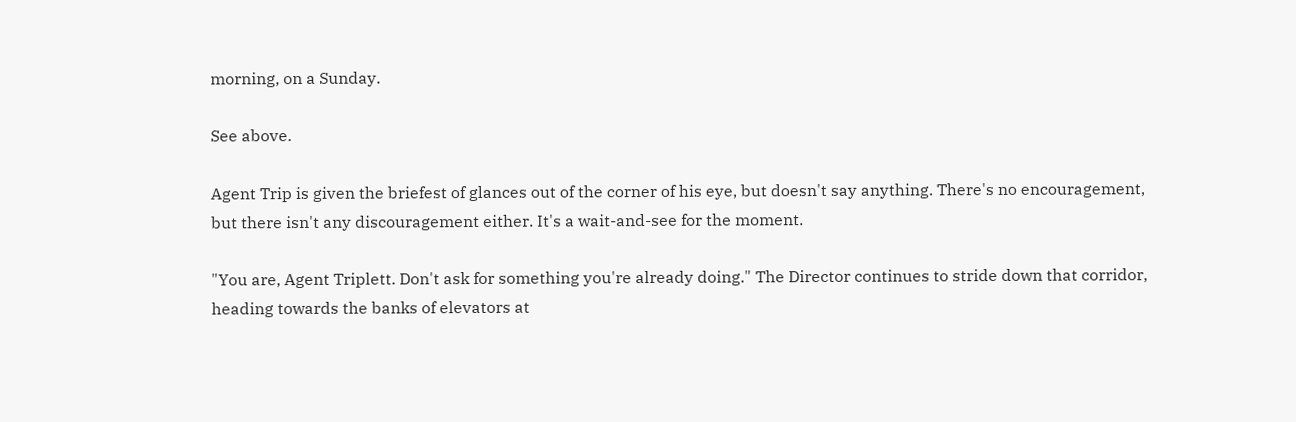morning, on a Sunday.

See above.

Agent Trip is given the briefest of glances out of the corner of his eye, but doesn't say anything. There's no encouragement, but there isn't any discouragement either. It's a wait-and-see for the moment.

"You are, Agent Triplett. Don't ask for something you're already doing." The Director continues to stride down that corridor, heading towards the banks of elevators at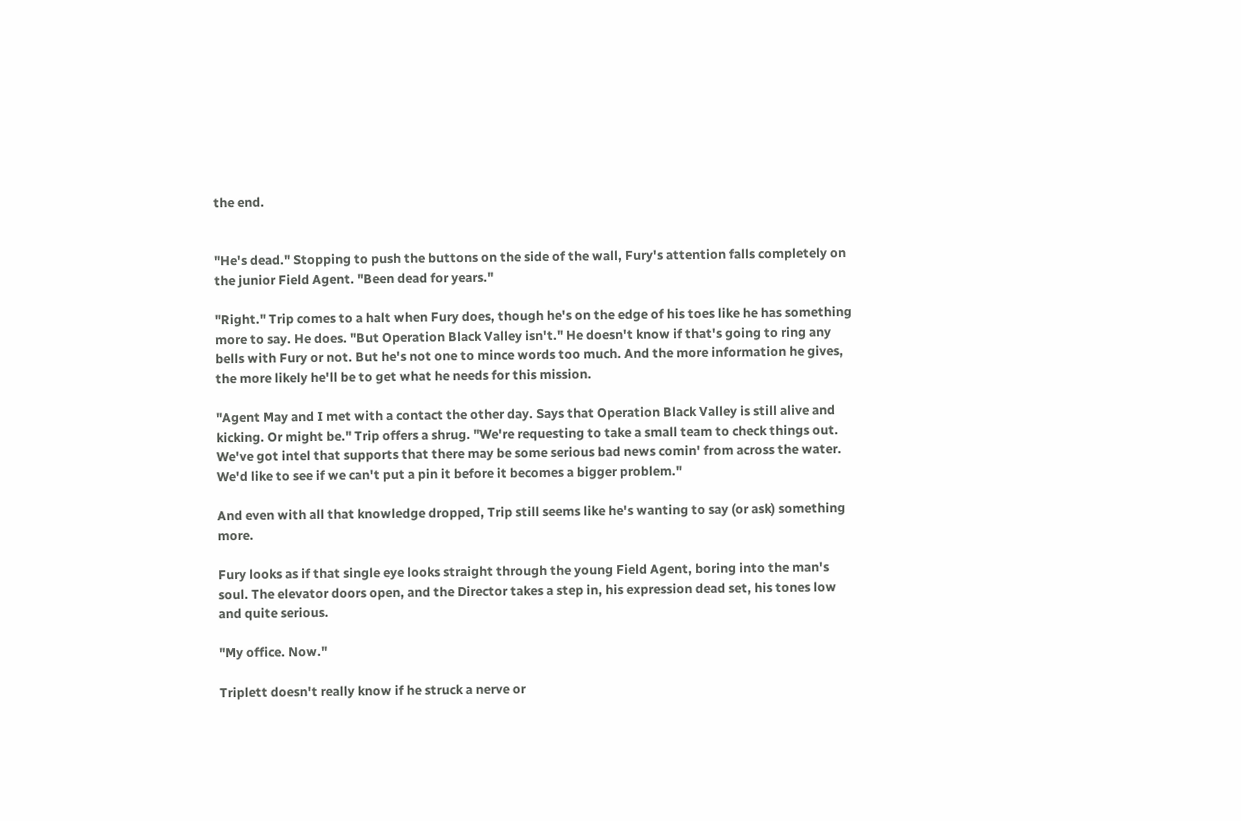the end.


"He's dead." Stopping to push the buttons on the side of the wall, Fury's attention falls completely on the junior Field Agent. "Been dead for years."

"Right." Trip comes to a halt when Fury does, though he's on the edge of his toes like he has something more to say. He does. "But Operation Black Valley isn't." He doesn't know if that's going to ring any bells with Fury or not. But he's not one to mince words too much. And the more information he gives, the more likely he'll be to get what he needs for this mission.

"Agent May and I met with a contact the other day. Says that Operation Black Valley is still alive and kicking. Or might be." Trip offers a shrug. "We're requesting to take a small team to check things out. We've got intel that supports that there may be some serious bad news comin' from across the water. We'd like to see if we can't put a pin it before it becomes a bigger problem."

And even with all that knowledge dropped, Trip still seems like he's wanting to say (or ask) something more.

Fury looks as if that single eye looks straight through the young Field Agent, boring into the man's soul. The elevator doors open, and the Director takes a step in, his expression dead set, his tones low and quite serious.

"My office. Now."

Triplett doesn't really know if he struck a nerve or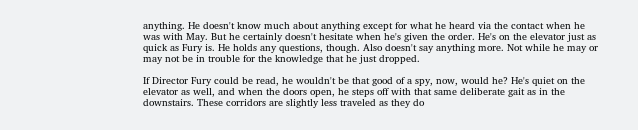anything. He doesn't know much about anything except for what he heard via the contact when he was with May. But he certainly doesn't hesitate when he's given the order. He's on the elevator just as quick as Fury is. He holds any questions, though. Also doesn't say anything more. Not while he may or may not be in trouble for the knowledge that he just dropped.

If Director Fury could be read, he wouldn't be that good of a spy, now, would he? He's quiet on the elevator as well, and when the doors open, he steps off with that same deliberate gait as in the downstairs. These corridors are slightly less traveled as they do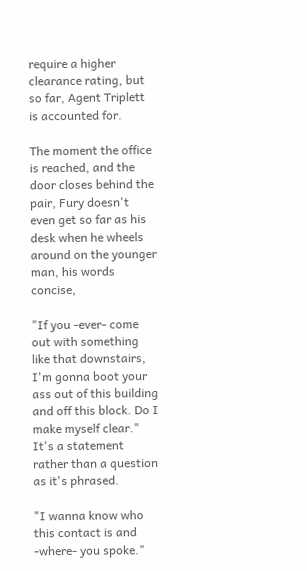require a higher clearance rating, but so far, Agent Triplett is accounted for.

The moment the office is reached, and the door closes behind the pair, Fury doesn't even get so far as his desk when he wheels around on the younger man, his words concise,

"If you -ever- come out with something like that downstairs, I'm gonna boot your ass out of this building and off this block. Do I make myself clear." It's a statement rather than a question as it's phrased.

"I wanna know who this contact is and -where- you spoke."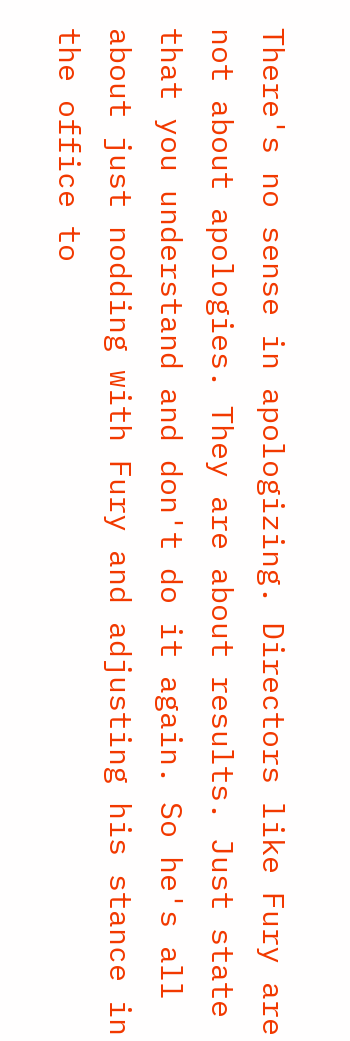There's no sense in apologizing. Directors like Fury are not about apologies. They are about results. Just state that you understand and don't do it again. So he's all about just nodding with Fury and adjusting his stance in the office to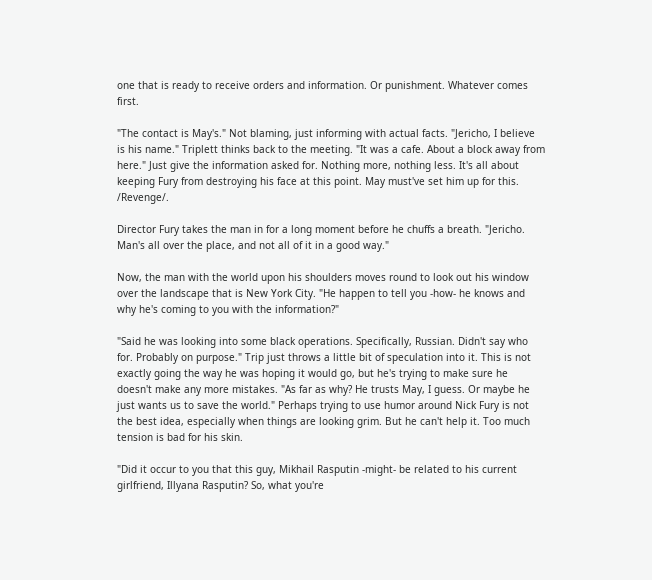one that is ready to receive orders and information. Or punishment. Whatever comes first.

"The contact is May's." Not blaming, just informing with actual facts. "Jericho, I believe is his name." Triplett thinks back to the meeting. "It was a cafe. About a block away from here." Just give the information asked for. Nothing more, nothing less. It's all about keeping Fury from destroying his face at this point. May must've set him up for this. /Revenge/.

Director Fury takes the man in for a long moment before he chuffs a breath. "Jericho. Man's all over the place, and not all of it in a good way."

Now, the man with the world upon his shoulders moves round to look out his window over the landscape that is New York City. "He happen to tell you -how- he knows and why he's coming to you with the information?"

"Said he was looking into some black operations. Specifically, Russian. Didn't say who for. Probably on purpose." Trip just throws a little bit of speculation into it. This is not exactly going the way he was hoping it would go, but he's trying to make sure he doesn't make any more mistakes. "As far as why? He trusts May, I guess. Or maybe he just wants us to save the world." Perhaps trying to use humor around Nick Fury is not the best idea, especially when things are looking grim. But he can't help it. Too much tension is bad for his skin.

"Did it occur to you that this guy, Mikhail Rasputin -might- be related to his current girlfriend, Illyana Rasputin? So, what you're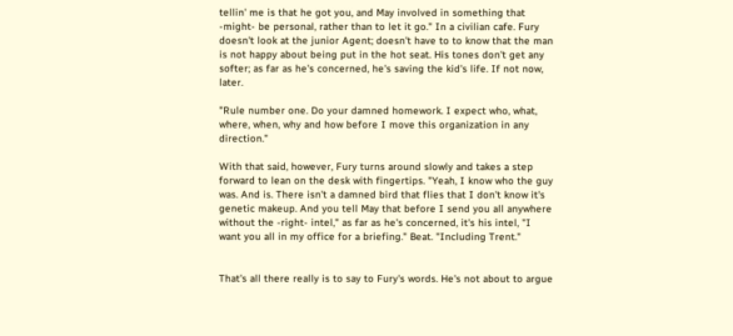tellin' me is that he got you, and May involved in something that -might- be personal, rather than to let it go." In a civilian cafe. Fury doesn't look at the junior Agent; doesn't have to to know that the man is not happy about being put in the hot seat. His tones don't get any softer; as far as he's concerned, he's saving the kid's life. If not now, later.

"Rule number one. Do your damned homework. I expect who, what, where, when, why and how before I move this organization in any direction."

With that said, however, Fury turns around slowly and takes a step forward to lean on the desk with fingertips. "Yeah, I know who the guy was. And is. There isn't a damned bird that flies that I don't know it's genetic makeup. And you tell May that before I send you all anywhere without the -right- intel," as far as he's concerned, it's his intel, "I want you all in my office for a briefing." Beat. "Including Trent."


That's all there really is to say to Fury's words. He's not about to argue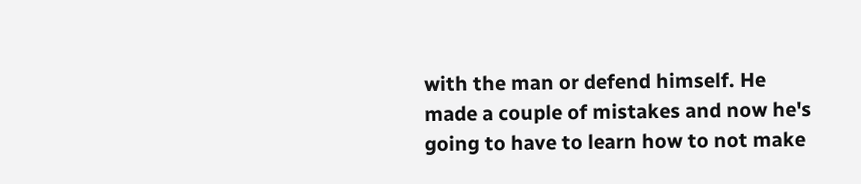with the man or defend himself. He made a couple of mistakes and now he's going to have to learn how to not make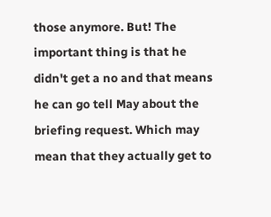those anymore. But! The important thing is that he didn't get a no and that means he can go tell May about the briefing request. Which may mean that they actually get to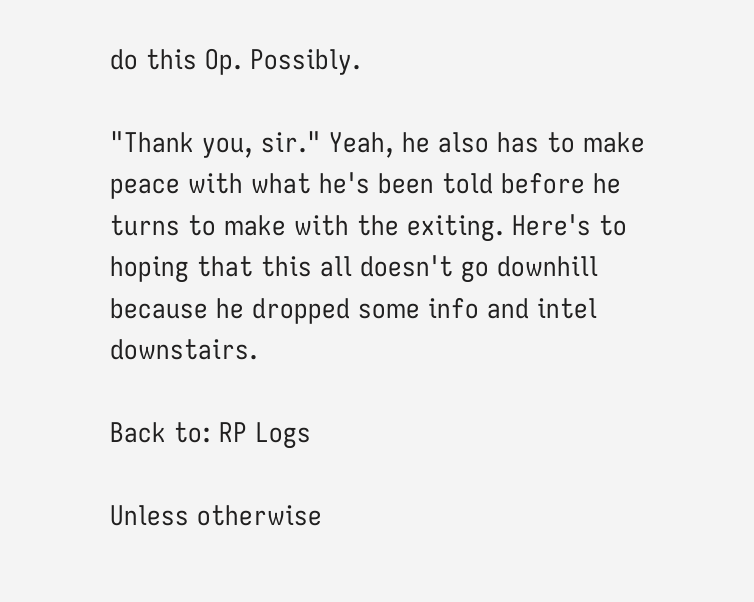do this Op. Possibly.

"Thank you, sir." Yeah, he also has to make peace with what he's been told before he turns to make with the exiting. Here's to hoping that this all doesn't go downhill because he dropped some info and intel downstairs.

Back to: RP Logs

Unless otherwise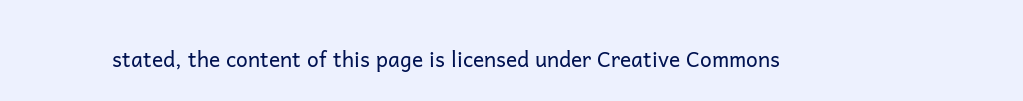stated, the content of this page is licensed under Creative Commons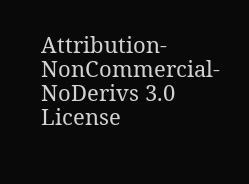Attribution-NonCommercial-NoDerivs 3.0 License